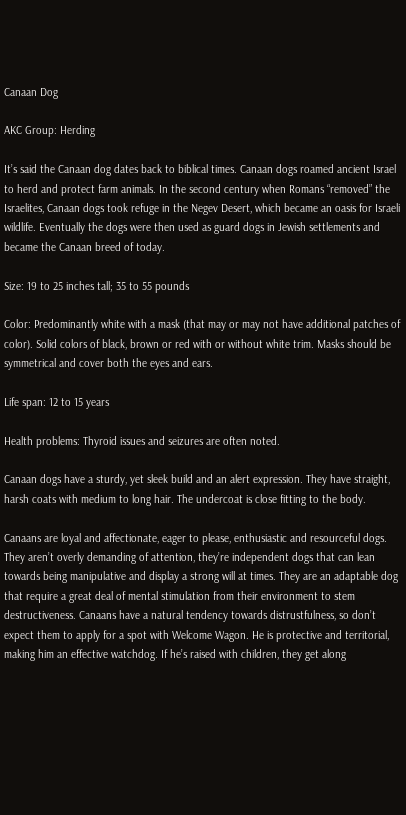Canaan Dog

AKC Group: Herding

It’s said the Canaan dog dates back to biblical times. Canaan dogs roamed ancient Israel to herd and protect farm animals. In the second century when Romans “removed” the Israelites, Canaan dogs took refuge in the Negev Desert, which became an oasis for Israeli wildlife. Eventually the dogs were then used as guard dogs in Jewish settlements and became the Canaan breed of today.

Size: 19 to 25 inches tall; 35 to 55 pounds

Color: Predominantly white with a mask (that may or may not have additional patches of color). Solid colors of black, brown or red with or without white trim. Masks should be symmetrical and cover both the eyes and ears.

Life span: 12 to 15 years

Health problems: Thyroid issues and seizures are often noted.

Canaan dogs have a sturdy, yet sleek build and an alert expression. They have straight, harsh coats with medium to long hair. The undercoat is close fitting to the body.

Canaans are loyal and affectionate, eager to please, enthusiastic and resourceful dogs. They aren’t overly demanding of attention, they’re independent dogs that can lean towards being manipulative and display a strong will at times. They are an adaptable dog that require a great deal of mental stimulation from their environment to stem destructiveness. Canaans have a natural tendency towards distrustfulness, so don’t expect them to apply for a spot with Welcome Wagon. He is protective and territorial, making him an effective watchdog. If he’s raised with children, they get along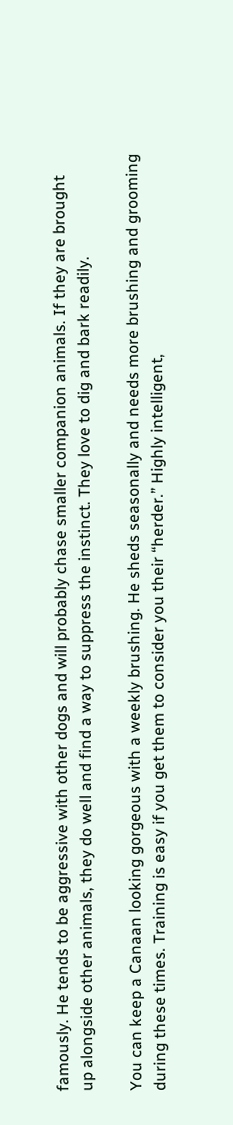famously. He tends to be aggressive with other dogs and will probably chase smaller companion animals. If they are brought up alongside other animals, they do well and find a way to suppress the instinct. They love to dig and bark readily.

You can keep a Canaan looking gorgeous with a weekly brushing. He sheds seasonally and needs more brushing and grooming during these times. Training is easy if you get them to consider you their “herder.” Highly intelligent,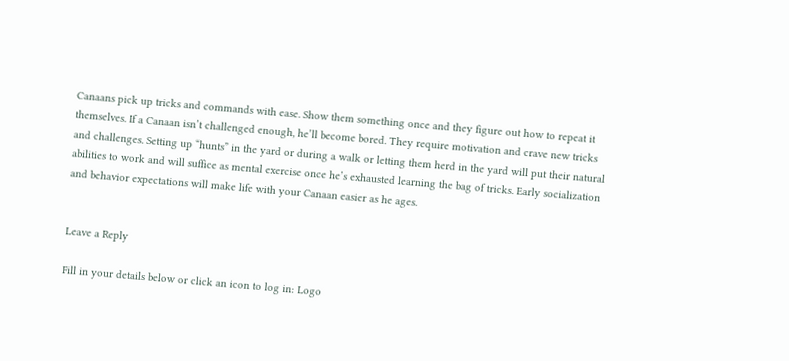Canaans pick up tricks and commands with ease. Show them something once and they figure out how to repeat it themselves. If a Canaan isn’t challenged enough, he’ll become bored. They require motivation and crave new tricks and challenges. Setting up “hunts” in the yard or during a walk or letting them herd in the yard will put their natural abilities to work and will suffice as mental exercise once he’s exhausted learning the bag of tricks. Early socialization and behavior expectations will make life with your Canaan easier as he ages.


Leave a Reply

Fill in your details below or click an icon to log in: Logo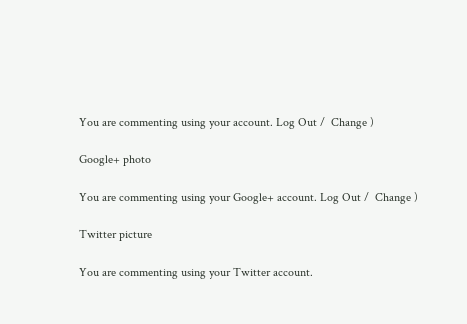You are commenting using your account. Log Out /  Change )

Google+ photo

You are commenting using your Google+ account. Log Out /  Change )

Twitter picture

You are commenting using your Twitter account.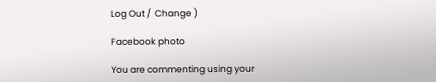Log Out /  Change )

Facebook photo

You are commenting using your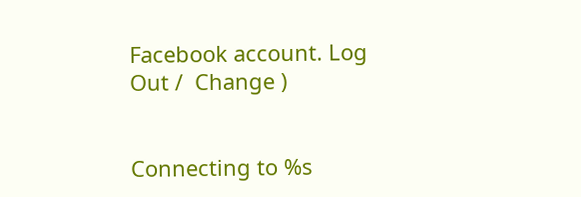Facebook account. Log Out /  Change )


Connecting to %s